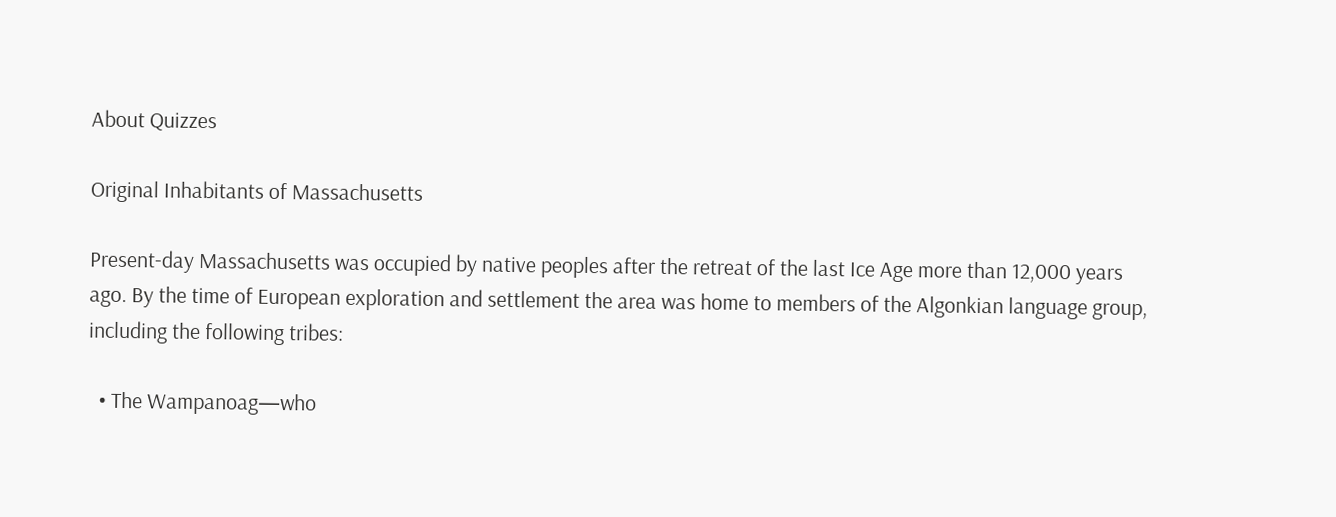About Quizzes

Original Inhabitants of Massachusetts

Present-day Massachusetts was occupied by native peoples after the retreat of the last Ice Age more than 12,000 years ago. By the time of European exploration and settlement the area was home to members of the Algonkian language group, including the following tribes:

  • The Wampanoag—who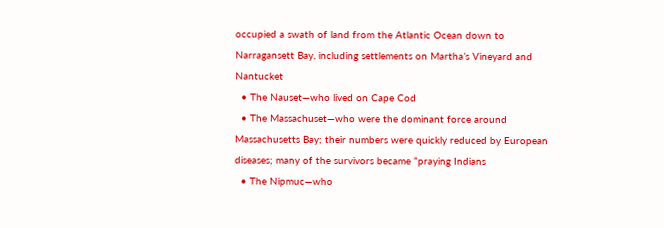occupied a swath of land from the Atlantic Ocean down to Narragansett Bay, including settlements on Martha’s Vineyard and Nantucket
  • The Nauset—who lived on Cape Cod
  • The Massachuset—who were the dominant force around Massachusetts Bay; their numbers were quickly reduced by European diseases; many of the survivors became “praying Indians
  • The Nipmuc—who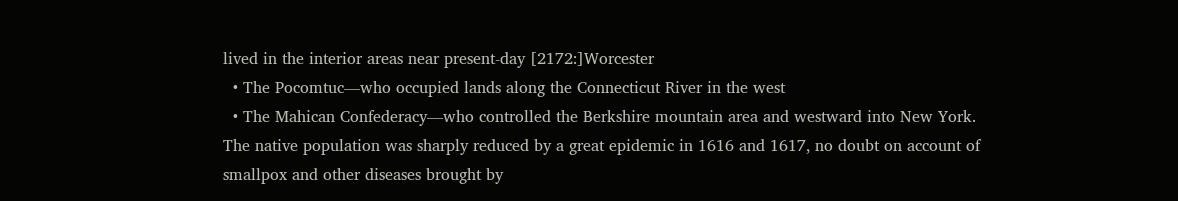lived in the interior areas near present-day [2172:]Worcester
  • The Pocomtuc—who occupied lands along the Connecticut River in the west
  • The Mahican Confederacy—who controlled the Berkshire mountain area and westward into New York.
The native population was sharply reduced by a great epidemic in 1616 and 1617, no doubt on account of smallpox and other diseases brought by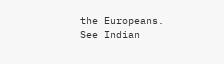the Europeans.
See Indian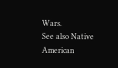Wars.
See also Native American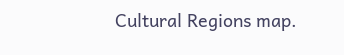Cultural Regions map.